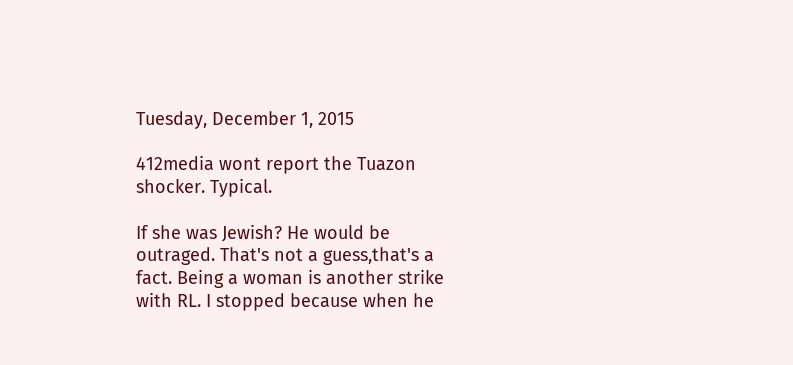Tuesday, December 1, 2015

412media wont report the Tuazon shocker. Typical.

If she was Jewish? He would be outraged. That's not a guess,that's a fact. Being a woman is another strike with RL. I stopped because when he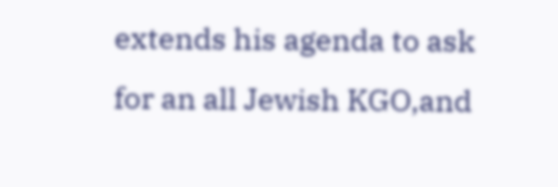extends his agenda to ask for an all Jewish KGO,and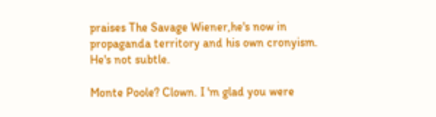praises The Savage Wiener,he's now in propaganda territory and his own cronyism. He's not subtle.

Monte Poole? Clown. I 'm glad you were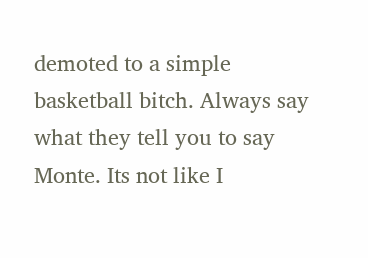demoted to a simple basketball bitch. Always say what they tell you to say Monte. Its not like I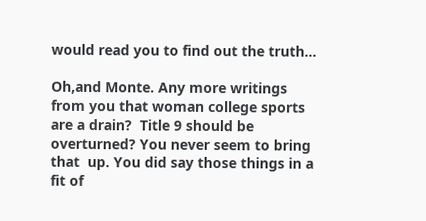would read you to find out the truth...

Oh,and Monte. Any more writings from you that woman college sports are a drain?  Title 9 should be overturned? You never seem to bring that  up. You did say those things in a fit of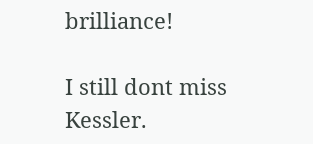brilliance!

I still dont miss Kessler.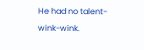He had no talent-wink-wink.